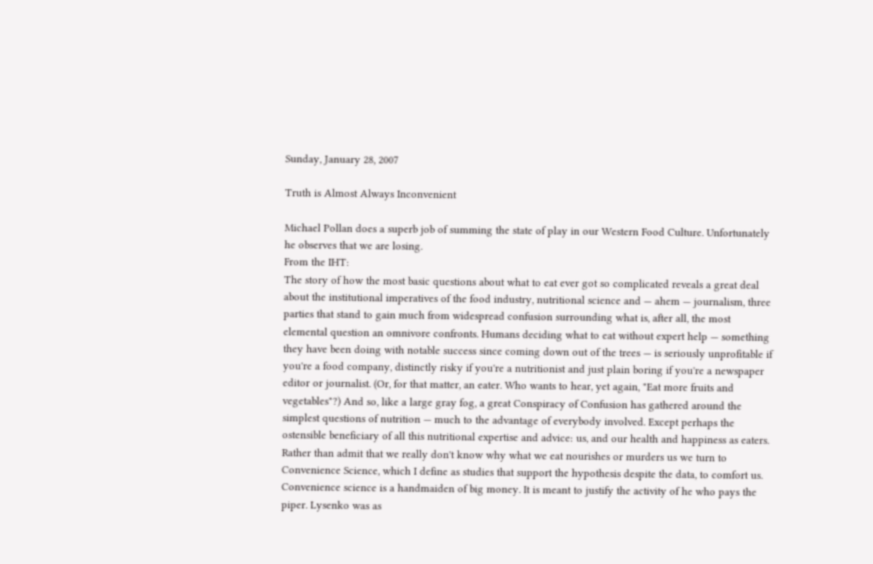Sunday, January 28, 2007

Truth is Almost Always Inconvenient

Michael Pollan does a superb job of summing the state of play in our Western Food Culture. Unfortunately he observes that we are losing.
From the IHT:
The story of how the most basic questions about what to eat ever got so complicated reveals a great deal about the institutional imperatives of the food industry, nutritional science and — ahem — journalism, three parties that stand to gain much from widespread confusion surrounding what is, after all, the most elemental question an omnivore confronts. Humans deciding what to eat without expert help — something they have been doing with notable success since coming down out of the trees — is seriously unprofitable if you're a food company, distinctly risky if you're a nutritionist and just plain boring if you're a newspaper editor or journalist. (Or, for that matter, an eater. Who wants to hear, yet again, "Eat more fruits and vegetables"?) And so, like a large gray fog, a great Conspiracy of Confusion has gathered around the simplest questions of nutrition — much to the advantage of everybody involved. Except perhaps the ostensible beneficiary of all this nutritional expertise and advice: us, and our health and happiness as eaters.
Rather than admit that we really don't know why what we eat nourishes or murders us we turn to Convenience Science, which I define as studies that support the hypothesis despite the data, to comfort us. Convenience science is a handmaiden of big money. It is meant to justify the activity of he who pays the piper. Lysenko was as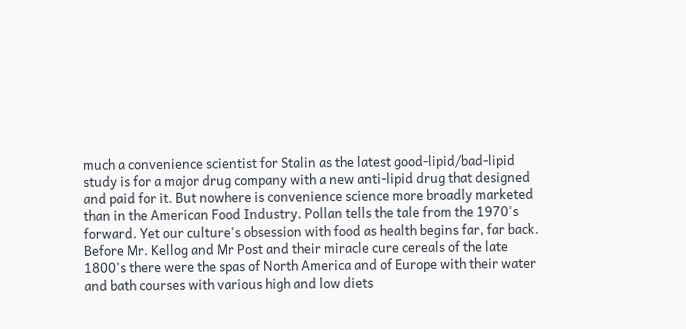much a convenience scientist for Stalin as the latest good-lipid/bad-lipid study is for a major drug company with a new anti-lipid drug that designed and paid for it. But nowhere is convenience science more broadly marketed than in the American Food Industry. Pollan tells the tale from the 1970's forward. Yet our culture's obsession with food as health begins far, far back. Before Mr. Kellog and Mr Post and their miracle cure cereals of the late 1800's there were the spas of North America and of Europe with their water and bath courses with various high and low diets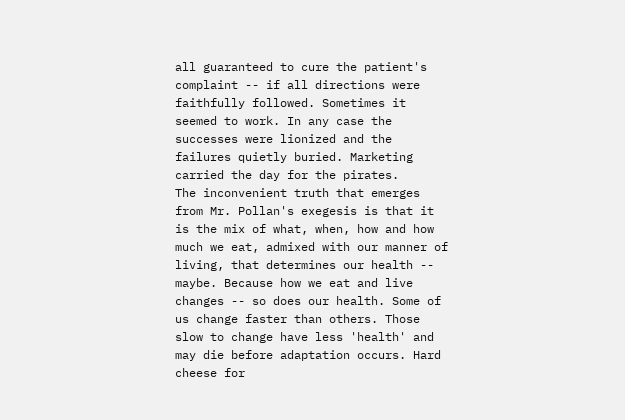all guaranteed to cure the patient's complaint -- if all directions were faithfully followed. Sometimes it seemed to work. In any case the successes were lionized and the failures quietly buried. Marketing carried the day for the pirates.
The inconvenient truth that emerges from Mr. Pollan's exegesis is that it is the mix of what, when, how and how much we eat, admixed with our manner of living, that determines our health -- maybe. Because how we eat and live changes -- so does our health. Some of us change faster than others. Those slow to change have less 'health' and may die before adaptation occurs. Hard cheese for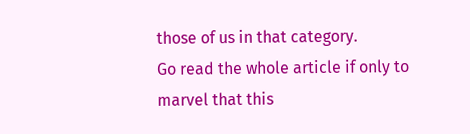those of us in that category.
Go read the whole article if only to marvel that this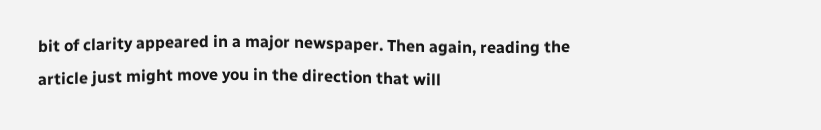bit of clarity appeared in a major newspaper. Then again, reading the article just might move you in the direction that will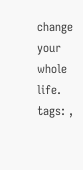change your whole life.
tags: ,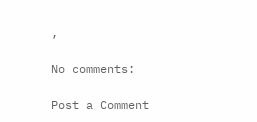,

No comments:

Post a Comment